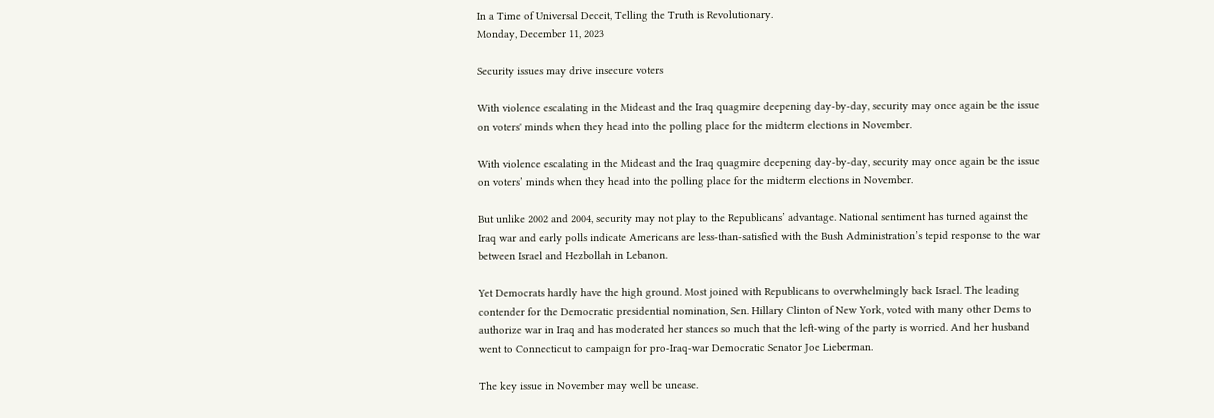In a Time of Universal Deceit, Telling the Truth is Revolutionary.
Monday, December 11, 2023

Security issues may drive insecure voters

With violence escalating in the Mideast and the Iraq quagmire deepening day-by-day, security may once again be the issue on voters' minds when they head into the polling place for the midterm elections in November.

With violence escalating in the Mideast and the Iraq quagmire deepening day-by-day, security may once again be the issue on voters’ minds when they head into the polling place for the midterm elections in November.

But unlike 2002 and 2004, security may not play to the Republicans’ advantage. National sentiment has turned against the Iraq war and early polls indicate Americans are less-than-satisfied with the Bush Administration’s tepid response to the war between Israel and Hezbollah in Lebanon.

Yet Democrats hardly have the high ground. Most joined with Republicans to overwhelmingly back Israel. The leading contender for the Democratic presidential nomination, Sen. Hillary Clinton of New York, voted with many other Dems to authorize war in Iraq and has moderated her stances so much that the left-wing of the party is worried. And her husband went to Connecticut to campaign for pro-Iraq-war Democratic Senator Joe Lieberman.

The key issue in November may well be unease.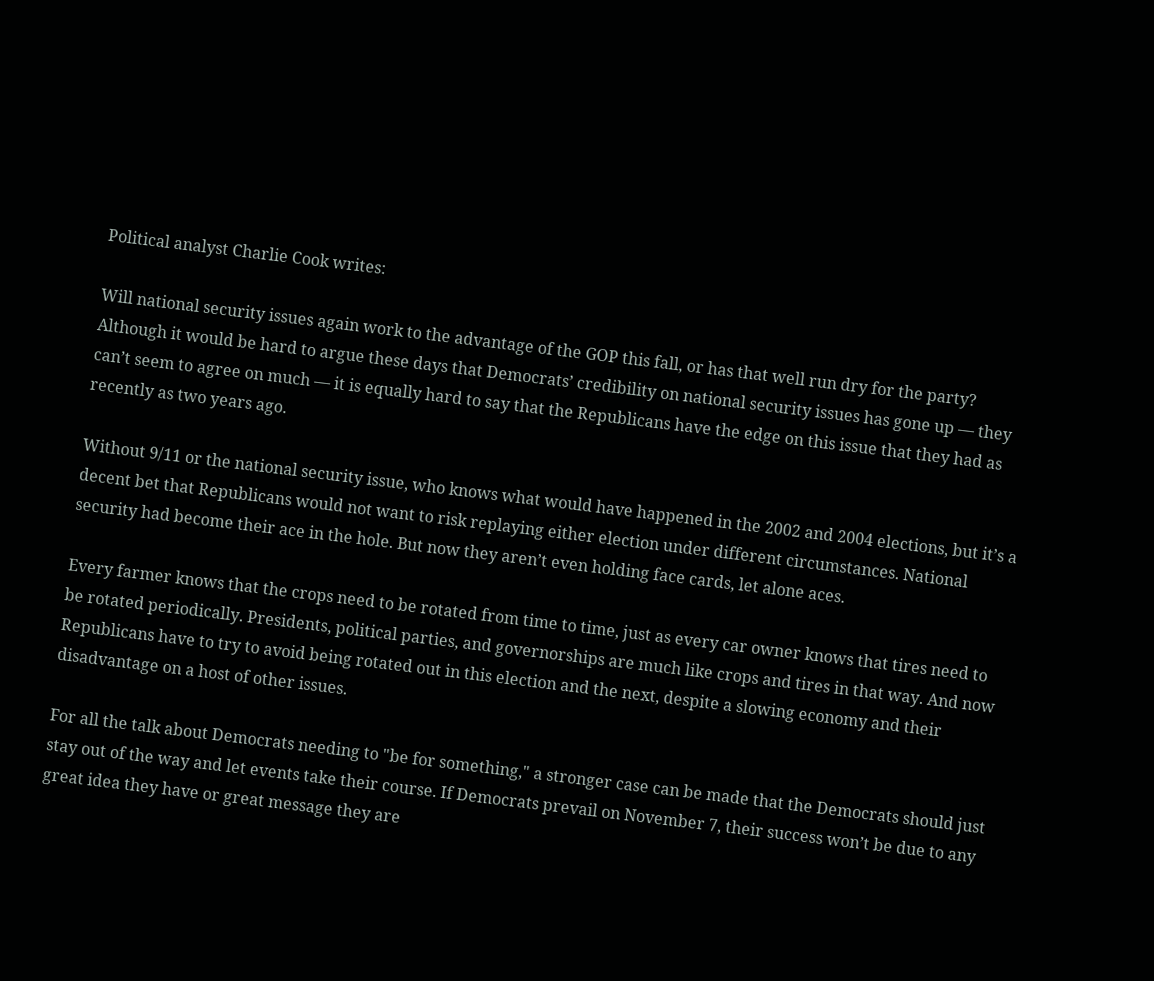Political analyst Charlie Cook writes:

Will national security issues again work to the advantage of the GOP this fall, or has that well run dry for the party? Although it would be hard to argue these days that Democrats’ credibility on national security issues has gone up — they can’t seem to agree on much — it is equally hard to say that the Republicans have the edge on this issue that they had as recently as two years ago.

Without 9/11 or the national security issue, who knows what would have happened in the 2002 and 2004 elections, but it’s a decent bet that Republicans would not want to risk replaying either election under different circumstances. National security had become their ace in the hole. But now they aren’t even holding face cards, let alone aces.

Every farmer knows that the crops need to be rotated from time to time, just as every car owner knows that tires need to be rotated periodically. Presidents, political parties, and governorships are much like crops and tires in that way. And now Republicans have to try to avoid being rotated out in this election and the next, despite a slowing economy and their disadvantage on a host of other issues.

For all the talk about Democrats needing to "be for something," a stronger case can be made that the Democrats should just stay out of the way and let events take their course. If Democrats prevail on November 7, their success won’t be due to any great idea they have or great message they are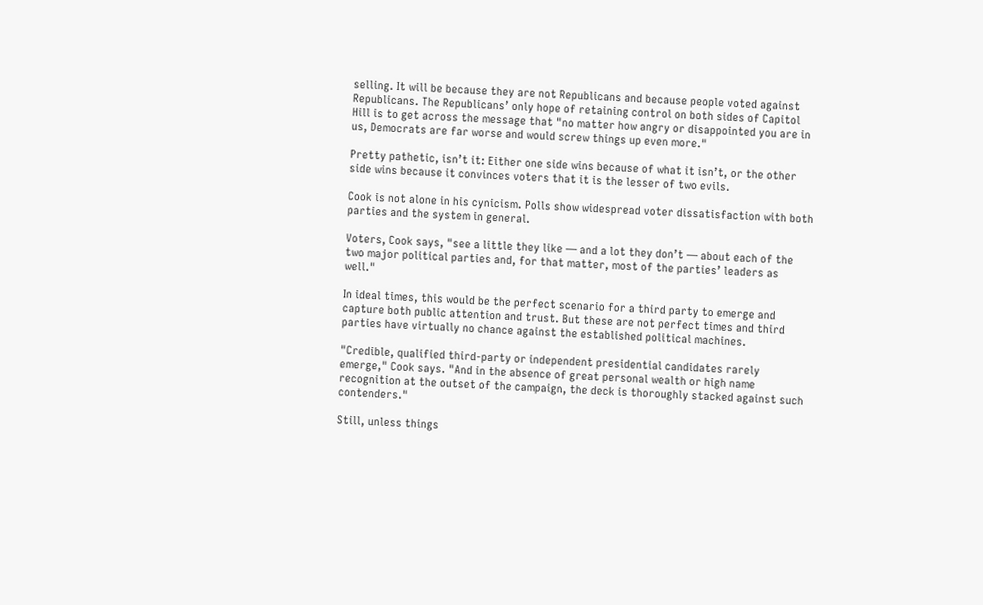selling. It will be because they are not Republicans and because people voted against Republicans. The Republicans’ only hope of retaining control on both sides of Capitol Hill is to get across the message that "no matter how angry or disappointed you are in us, Democrats are far worse and would screw things up even more."

Pretty pathetic, isn’t it: Either one side wins because of what it isn’t, or the other side wins because it convinces voters that it is the lesser of two evils.

Cook is not alone in his cynicism. Polls show widespread voter dissatisfaction with both parties and the system in general.

Voters, Cook says, "see a little they like — and a lot they don’t — about each of the two major political parties and, for that matter, most of the parties’ leaders as well."

In ideal times, this would be the perfect scenario for a third party to emerge and capture both public attention and trust. But these are not perfect times and third parties have virtually no chance against the established political machines.

"Credible, qualified third-party or independent presidential candidates rarely emerge," Cook says. "And in the absence of great personal wealth or high name recognition at the outset of the campaign, the deck is thoroughly stacked against such contenders."

Still, unless things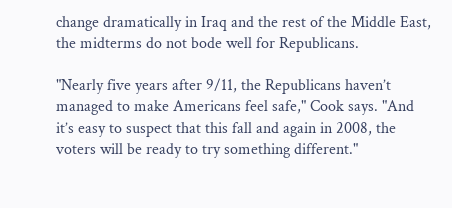change dramatically in Iraq and the rest of the Middle East, the midterms do not bode well for Republicans.

"Nearly five years after 9/11, the Republicans haven’t managed to make Americans feel safe," Cook says. "And it’s easy to suspect that this fall and again in 2008, the voters will be ready to try something different."